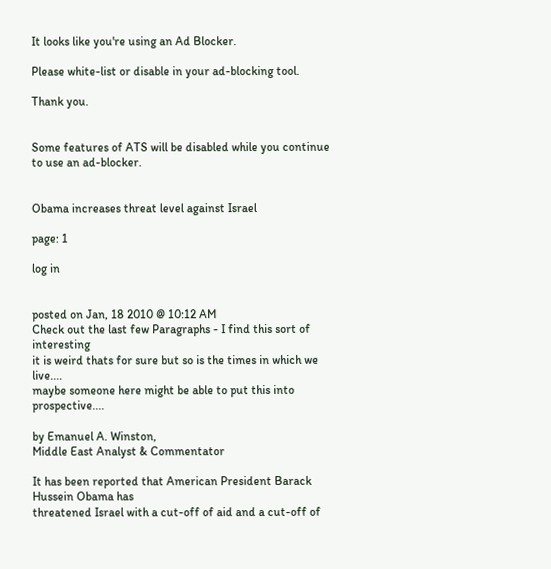It looks like you're using an Ad Blocker.

Please white-list or disable in your ad-blocking tool.

Thank you.


Some features of ATS will be disabled while you continue to use an ad-blocker.


Obama increases threat level against Israel

page: 1

log in


posted on Jan, 18 2010 @ 10:12 AM
Check out the last few Paragraphs - I find this sort of interesting
it is weird thats for sure but so is the times in which we live....
maybe someone here might be able to put this into prospective....

by Emanuel A. Winston,
Middle East Analyst & Commentator

It has been reported that American President Barack Hussein Obama has
threatened Israel with a cut-off of aid and a cut-off of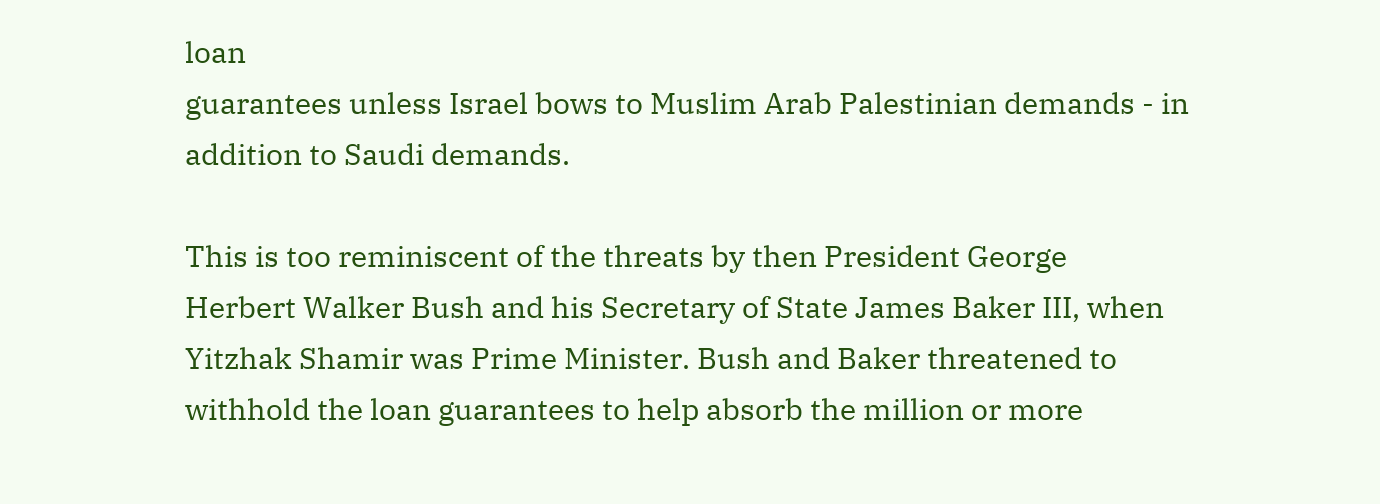loan
guarantees unless Israel bows to Muslim Arab Palestinian demands - in
addition to Saudi demands.

This is too reminiscent of the threats by then President George
Herbert Walker Bush and his Secretary of State James Baker III, when
Yitzhak Shamir was Prime Minister. Bush and Baker threatened to
withhold the loan guarantees to help absorb the million or more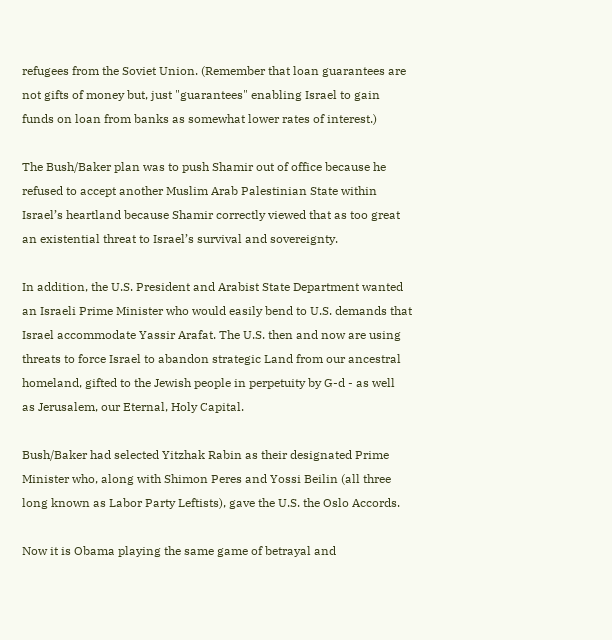refugees from the Soviet Union. (Remember that loan guarantees are
not gifts of money but, just "guarantees" enabling Israel to gain
funds on loan from banks as somewhat lower rates of interest.)

The Bush/Baker plan was to push Shamir out of office because he
refused to accept another Muslim Arab Palestinian State within
Israel’s heartland because Shamir correctly viewed that as too great
an existential threat to Israel’s survival and sovereignty.

In addition, the U.S. President and Arabist State Department wanted
an Israeli Prime Minister who would easily bend to U.S. demands that
Israel accommodate Yassir Arafat. The U.S. then and now are using
threats to force Israel to abandon strategic Land from our ancestral
homeland, gifted to the Jewish people in perpetuity by G-d - as well
as Jerusalem, our Eternal, Holy Capital.

Bush/Baker had selected Yitzhak Rabin as their designated Prime
Minister who, along with Shimon Peres and Yossi Beilin (all three
long known as Labor Party Leftists), gave the U.S. the Oslo Accords.

Now it is Obama playing the same game of betrayal and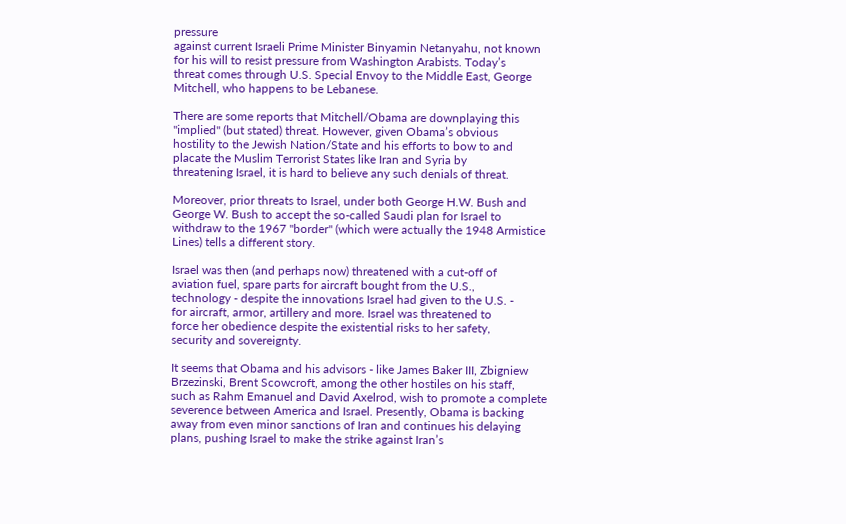pressure
against current Israeli Prime Minister Binyamin Netanyahu, not known
for his will to resist pressure from Washington Arabists. Today’s
threat comes through U.S. Special Envoy to the Middle East, George
Mitchell, who happens to be Lebanese.

There are some reports that Mitchell/Obama are downplaying this
"implied" (but stated) threat. However, given Obama’s obvious
hostility to the Jewish Nation/State and his efforts to bow to and
placate the Muslim Terrorist States like Iran and Syria by
threatening Israel, it is hard to believe any such denials of threat.

Moreover, prior threats to Israel, under both George H.W. Bush and
George W. Bush to accept the so-called Saudi plan for Israel to
withdraw to the 1967 "border" (which were actually the 1948 Armistice
Lines) tells a different story.

Israel was then (and perhaps now) threatened with a cut-off of
aviation fuel, spare parts for aircraft bought from the U.S.,
technology - despite the innovations Israel had given to the U.S. -
for aircraft, armor, artillery and more. Israel was threatened to
force her obedience despite the existential risks to her safety,
security and sovereignty.

It seems that Obama and his advisors - like James Baker III, Zbigniew
Brzezinski, Brent Scowcroft, among the other hostiles on his staff,
such as Rahm Emanuel and David Axelrod, wish to promote a complete
severence between America and Israel. Presently, Obama is backing
away from even minor sanctions of Iran and continues his delaying
plans, pushing Israel to make the strike against Iran’s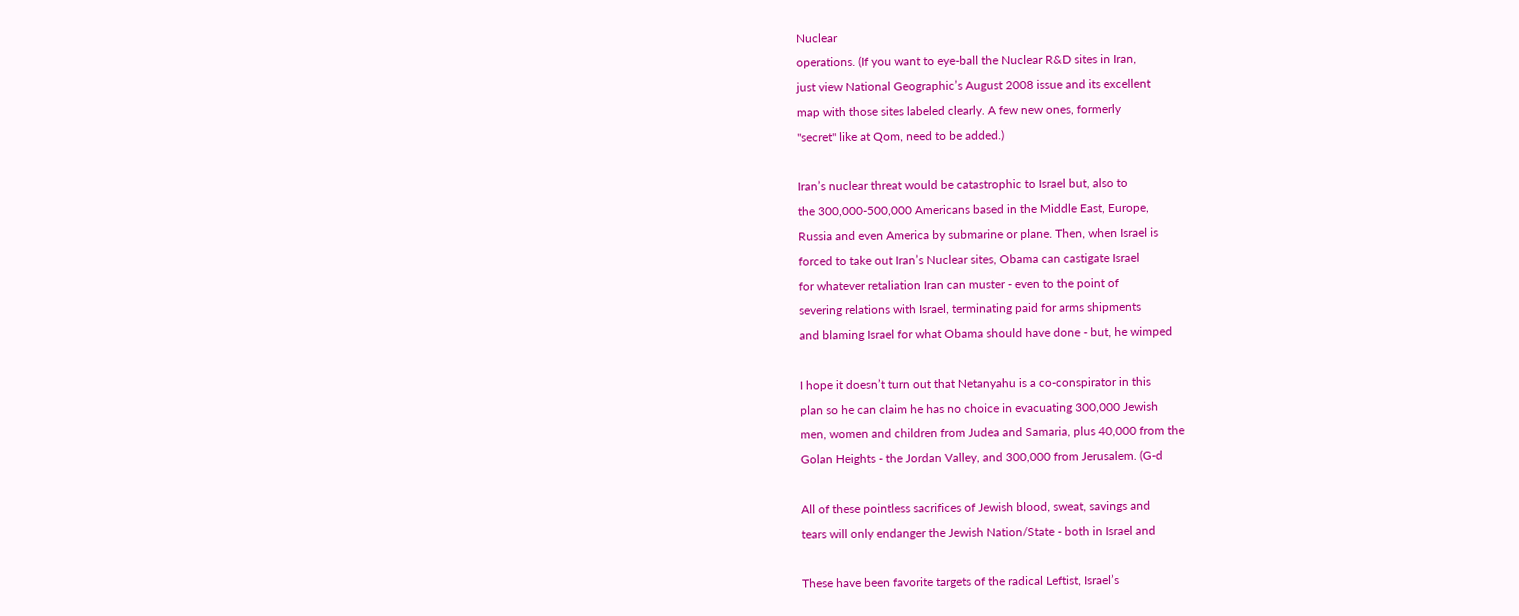Nuclear
operations. (If you want to eye-ball the Nuclear R&D sites in Iran,
just view National Geographic’s August 2008 issue and its excellent
map with those sites labeled clearly. A few new ones, formerly
"secret" like at Qom, need to be added.)

Iran’s nuclear threat would be catastrophic to Israel but, also to
the 300,000-500,000 Americans based in the Middle East, Europe,
Russia and even America by submarine or plane. Then, when Israel is
forced to take out Iran’s Nuclear sites, Obama can castigate Israel
for whatever retaliation Iran can muster - even to the point of
severing relations with Israel, terminating paid for arms shipments
and blaming Israel for what Obama should have done - but, he wimped

I hope it doesn’t turn out that Netanyahu is a co-conspirator in this
plan so he can claim he has no choice in evacuating 300,000 Jewish
men, women and children from Judea and Samaria, plus 40,000 from the
Golan Heights - the Jordan Valley, and 300,000 from Jerusalem. (G-d

All of these pointless sacrifices of Jewish blood, sweat, savings and
tears will only endanger the Jewish Nation/State - both in Israel and

These have been favorite targets of the radical Leftist, Israel’s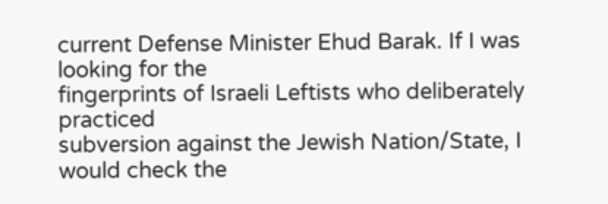current Defense Minister Ehud Barak. If I was looking for the
fingerprints of Israeli Leftists who deliberately practiced
subversion against the Jewish Nation/State, I would check the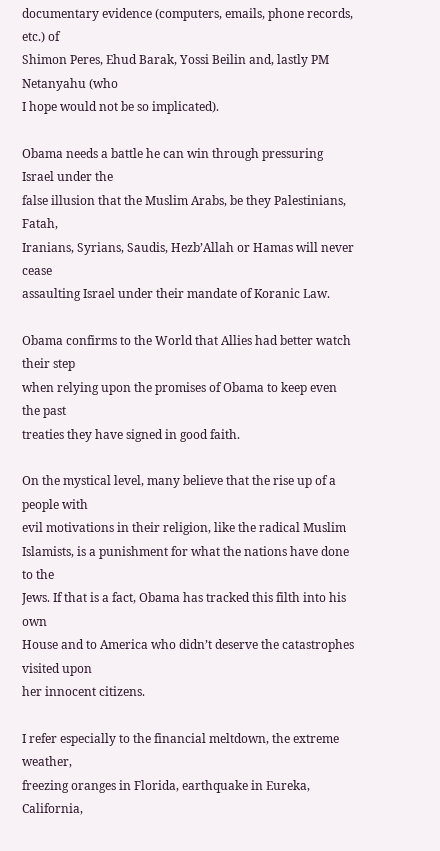documentary evidence (computers, emails, phone records, etc.) of
Shimon Peres, Ehud Barak, Yossi Beilin and, lastly PM Netanyahu (who
I hope would not be so implicated).

Obama needs a battle he can win through pressuring Israel under the
false illusion that the Muslim Arabs, be they Palestinians, Fatah,
Iranians, Syrians, Saudis, Hezb’Allah or Hamas will never cease
assaulting Israel under their mandate of Koranic Law.

Obama confirms to the World that Allies had better watch their step
when relying upon the promises of Obama to keep even the past
treaties they have signed in good faith.

On the mystical level, many believe that the rise up of a people with
evil motivations in their religion, like the radical Muslim
Islamists, is a punishment for what the nations have done to the
Jews. If that is a fact, Obama has tracked this filth into his own
House and to America who didn’t deserve the catastrophes visited upon
her innocent citizens.

I refer especially to the financial meltdown, the extreme weather,
freezing oranges in Florida, earthquake in Eureka, California,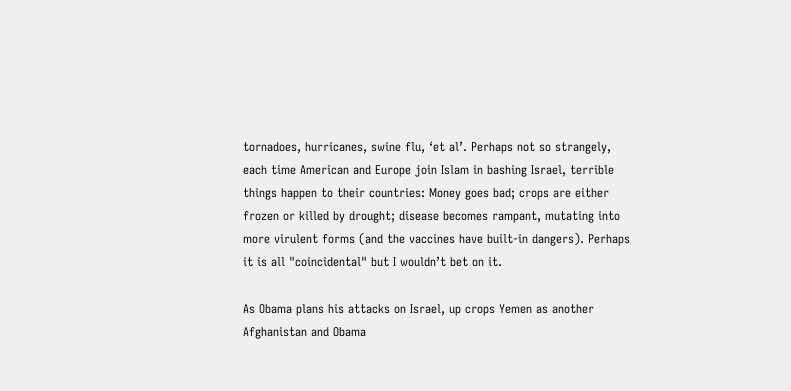tornadoes, hurricanes, swine flu, ‘et al’. Perhaps not so strangely,
each time American and Europe join Islam in bashing Israel, terrible
things happen to their countries: Money goes bad; crops are either
frozen or killed by drought; disease becomes rampant, mutating into
more virulent forms (and the vaccines have built-in dangers). Perhaps
it is all "coincidental" but I wouldn’t bet on it.

As Obama plans his attacks on Israel, up crops Yemen as another
Afghanistan and Obama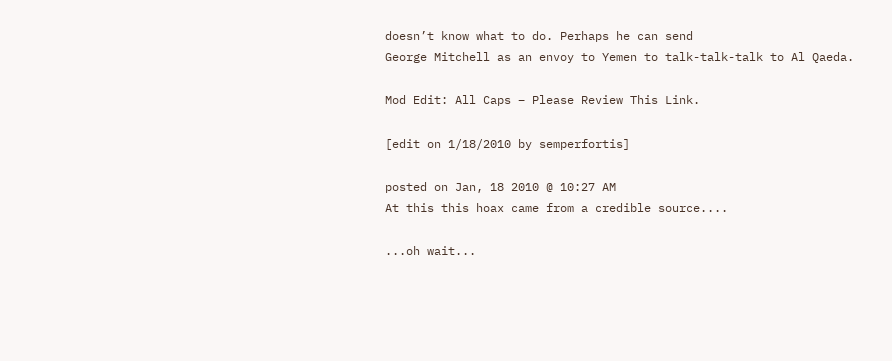doesn’t know what to do. Perhaps he can send
George Mitchell as an envoy to Yemen to talk-talk-talk to Al Qaeda.

Mod Edit: All Caps – Please Review This Link.

[edit on 1/18/2010 by semperfortis]

posted on Jan, 18 2010 @ 10:27 AM
At this this hoax came from a credible source....

...oh wait...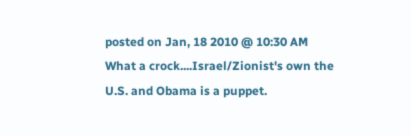posted on Jan, 18 2010 @ 10:30 AM
What a crock....Israel/Zionist's own the U.S. and Obama is a puppet.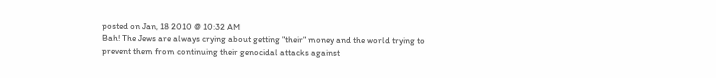posted on Jan, 18 2010 @ 10:32 AM
Bah! The Jews are always crying about getting "their" money and the world trying to prevent them from continuing their genocidal attacks against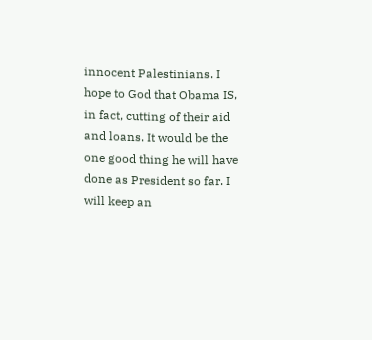innocent Palestinians. I hope to God that Obama IS, in fact, cutting of their aid and loans. It would be the one good thing he will have done as President so far. I will keep an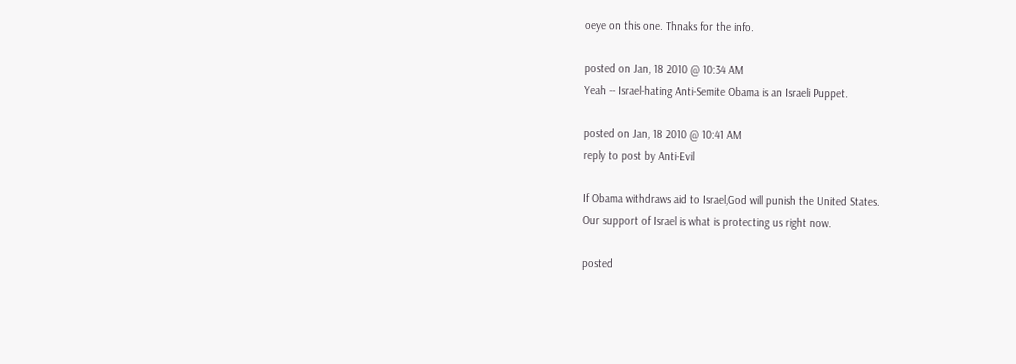oeye on this one. Thnaks for the info.

posted on Jan, 18 2010 @ 10:34 AM
Yeah -- Israel-hating Anti-Semite Obama is an Israeli Puppet.

posted on Jan, 18 2010 @ 10:41 AM
reply to post by Anti-Evil

If Obama withdraws aid to Israel,God will punish the United States.
Our support of Israel is what is protecting us right now.

posted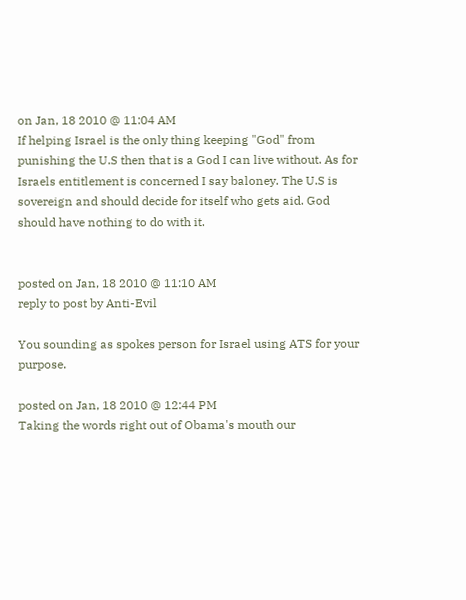on Jan, 18 2010 @ 11:04 AM
If helping Israel is the only thing keeping "God" from punishing the U.S then that is a God I can live without. As for Israels entitlement is concerned I say baloney. The U.S is sovereign and should decide for itself who gets aid. God should have nothing to do with it.


posted on Jan, 18 2010 @ 11:10 AM
reply to post by Anti-Evil

You sounding as spokes person for Israel using ATS for your purpose.

posted on Jan, 18 2010 @ 12:44 PM
Taking the words right out of Obama's mouth our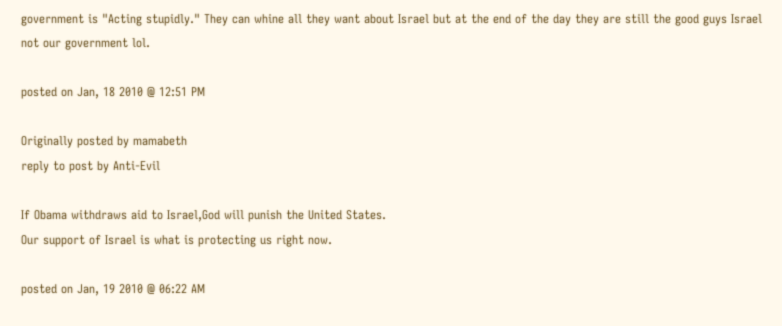government is "Acting stupidly." They can whine all they want about Israel but at the end of the day they are still the good guys Israel not our government lol.

posted on Jan, 18 2010 @ 12:51 PM

Originally posted by mamabeth
reply to post by Anti-Evil

If Obama withdraws aid to Israel,God will punish the United States.
Our support of Israel is what is protecting us right now.

posted on Jan, 19 2010 @ 06:22 AM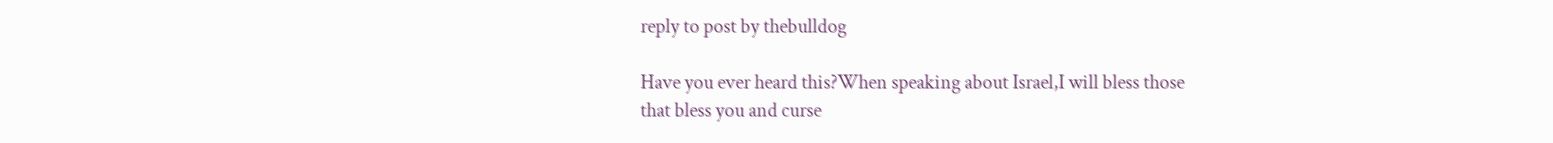reply to post by thebulldog

Have you ever heard this?When speaking about Israel,I will bless those
that bless you and curse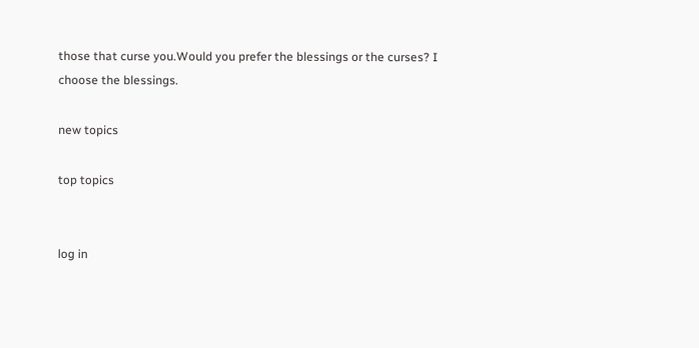those that curse you.Would you prefer the blessings or the curses? I choose the blessings.

new topics

top topics


log in